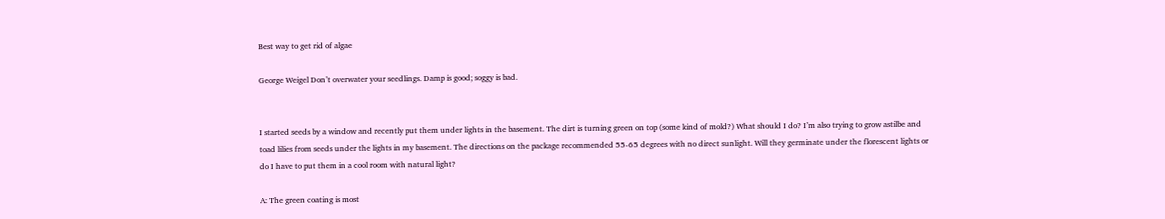Best way to get rid of algae

George Weigel Don’t overwater your seedlings. Damp is good; soggy is bad.


I started seeds by a window and recently put them under lights in the basement. The dirt is turning green on top (some kind of mold?) What should I do? I’m also trying to grow astilbe and toad lilies from seeds under the lights in my basement. The directions on the package recommended 55-65 degrees with no direct sunlight. Will they germinate under the florescent lights or do I have to put them in a cool room with natural light?

A: The green coating is most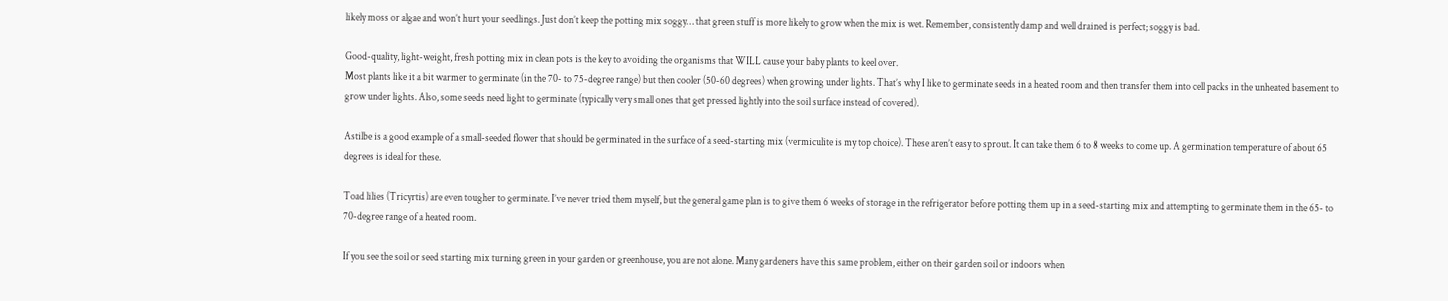likely moss or algae and won’t hurt your seedlings. Just don’t keep the potting mix soggy… that green stuff is more likely to grow when the mix is wet. Remember, consistently damp and well drained is perfect; soggy is bad.

Good-quality, light-weight, fresh potting mix in clean pots is the key to avoiding the organisms that WILL cause your baby plants to keel over.
Most plants like it a bit warmer to germinate (in the 70- to 75-degree range) but then cooler (50-60 degrees) when growing under lights. That’s why I like to germinate seeds in a heated room and then transfer them into cell packs in the unheated basement to grow under lights. Also, some seeds need light to germinate (typically very small ones that get pressed lightly into the soil surface instead of covered).

Astilbe is a good example of a small-seeded flower that should be germinated in the surface of a seed-starting mix (vermiculite is my top choice). These aren’t easy to sprout. It can take them 6 to 8 weeks to come up. A germination temperature of about 65 degrees is ideal for these.

Toad lilies (Tricyrtis) are even tougher to germinate. I’ve never tried them myself, but the general game plan is to give them 6 weeks of storage in the refrigerator before potting them up in a seed-starting mix and attempting to germinate them in the 65- to 70-degree range of a heated room.

If you see the soil or seed starting mix turning green in your garden or greenhouse, you are not alone. Many gardeners have this same problem, either on their garden soil or indoors when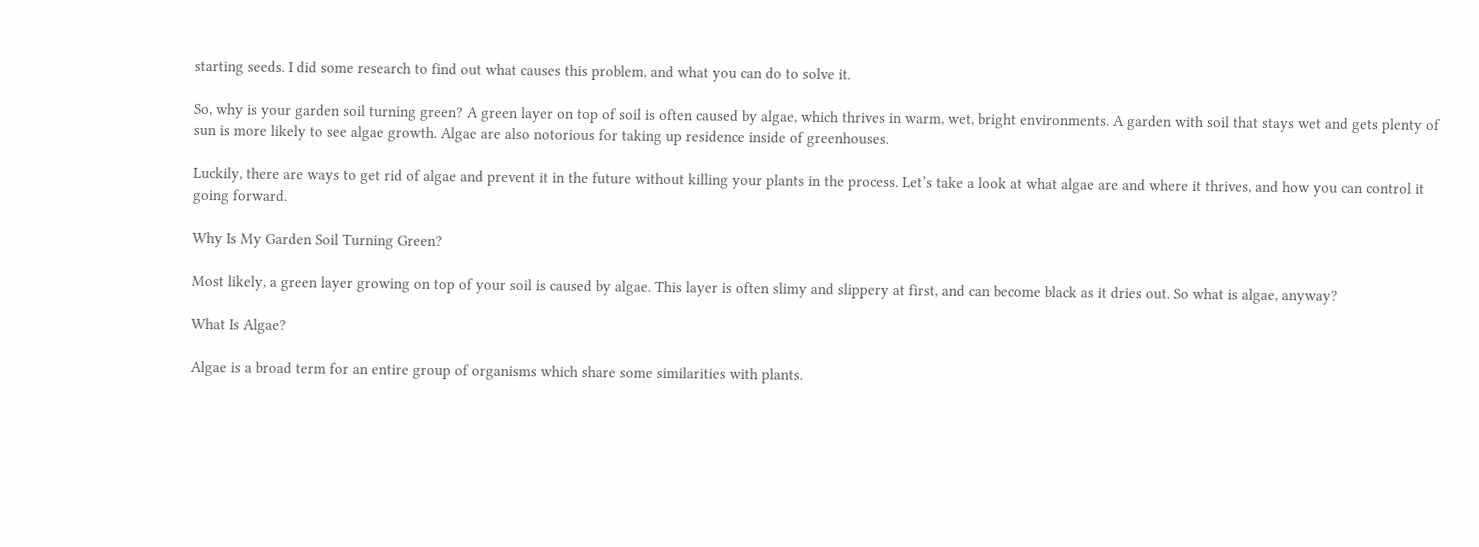starting seeds. I did some research to find out what causes this problem, and what you can do to solve it.

So, why is your garden soil turning green? A green layer on top of soil is often caused by algae, which thrives in warm, wet, bright environments. A garden with soil that stays wet and gets plenty of sun is more likely to see algae growth. Algae are also notorious for taking up residence inside of greenhouses.

Luckily, there are ways to get rid of algae and prevent it in the future without killing your plants in the process. Let’s take a look at what algae are and where it thrives, and how you can control it going forward.

Why Is My Garden Soil Turning Green?

Most likely, a green layer growing on top of your soil is caused by algae. This layer is often slimy and slippery at first, and can become black as it dries out. So what is algae, anyway?

What Is Algae?

Algae is a broad term for an entire group of organisms which share some similarities with plants.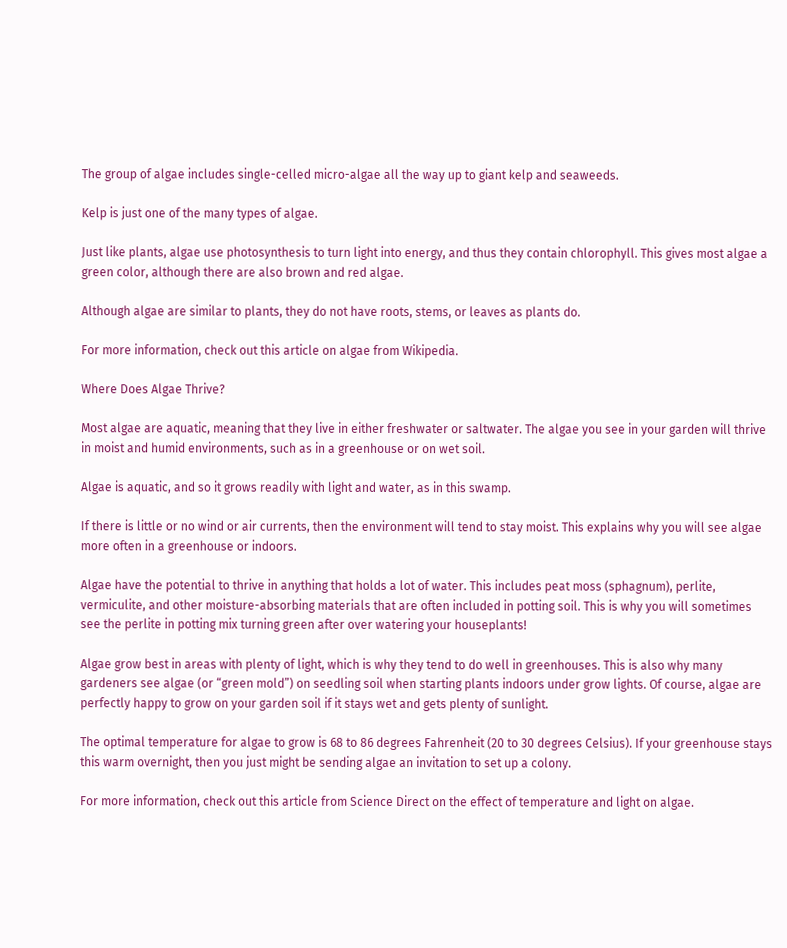The group of algae includes single-celled micro-algae all the way up to giant kelp and seaweeds.

Kelp is just one of the many types of algae.

Just like plants, algae use photosynthesis to turn light into energy, and thus they contain chlorophyll. This gives most algae a green color, although there are also brown and red algae.

Although algae are similar to plants, they do not have roots, stems, or leaves as plants do.

For more information, check out this article on algae from Wikipedia.

Where Does Algae Thrive?

Most algae are aquatic, meaning that they live in either freshwater or saltwater. The algae you see in your garden will thrive in moist and humid environments, such as in a greenhouse or on wet soil.

Algae is aquatic, and so it grows readily with light and water, as in this swamp.

If there is little or no wind or air currents, then the environment will tend to stay moist. This explains why you will see algae more often in a greenhouse or indoors.

Algae have the potential to thrive in anything that holds a lot of water. This includes peat moss (sphagnum), perlite, vermiculite, and other moisture-absorbing materials that are often included in potting soil. This is why you will sometimes see the perlite in potting mix turning green after over watering your houseplants!

Algae grow best in areas with plenty of light, which is why they tend to do well in greenhouses. This is also why many gardeners see algae (or “green mold”) on seedling soil when starting plants indoors under grow lights. Of course, algae are perfectly happy to grow on your garden soil if it stays wet and gets plenty of sunlight.

The optimal temperature for algae to grow is 68 to 86 degrees Fahrenheit (20 to 30 degrees Celsius). If your greenhouse stays this warm overnight, then you just might be sending algae an invitation to set up a colony.

For more information, check out this article from Science Direct on the effect of temperature and light on algae.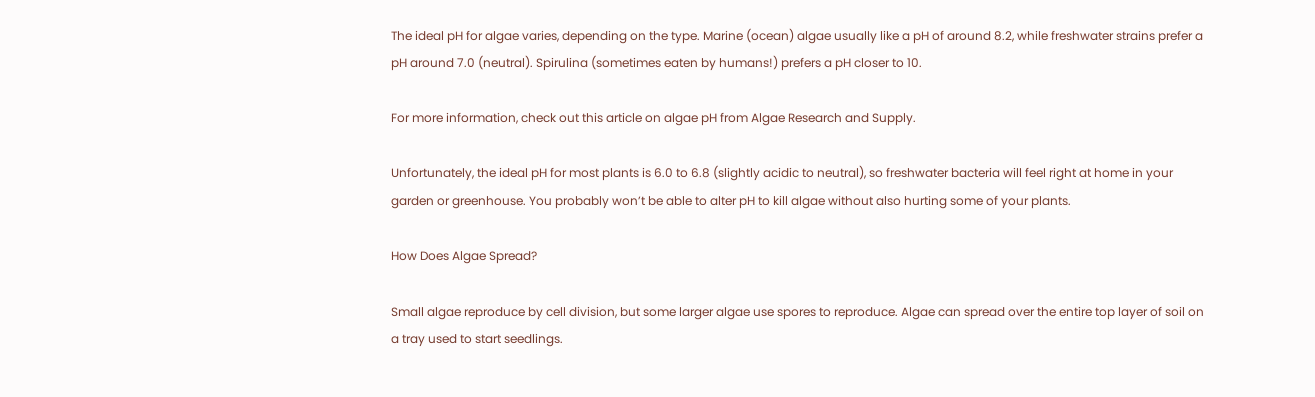The ideal pH for algae varies, depending on the type. Marine (ocean) algae usually like a pH of around 8.2, while freshwater strains prefer a pH around 7.0 (neutral). Spirulina (sometimes eaten by humans!) prefers a pH closer to 10.

For more information, check out this article on algae pH from Algae Research and Supply.

Unfortunately, the ideal pH for most plants is 6.0 to 6.8 (slightly acidic to neutral), so freshwater bacteria will feel right at home in your garden or greenhouse. You probably won’t be able to alter pH to kill algae without also hurting some of your plants.

How Does Algae Spread?

Small algae reproduce by cell division, but some larger algae use spores to reproduce. Algae can spread over the entire top layer of soil on a tray used to start seedlings.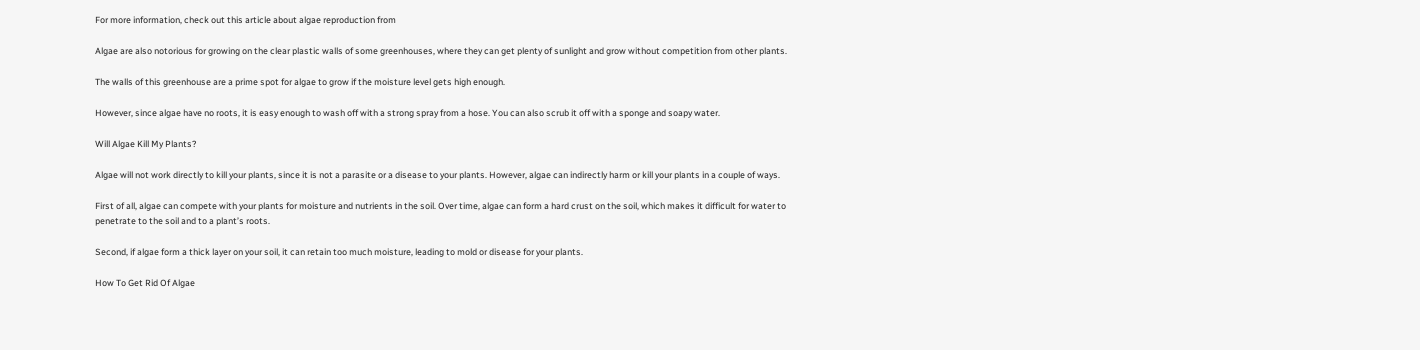For more information, check out this article about algae reproduction from

Algae are also notorious for growing on the clear plastic walls of some greenhouses, where they can get plenty of sunlight and grow without competition from other plants.

The walls of this greenhouse are a prime spot for algae to grow if the moisture level gets high enough.

However, since algae have no roots, it is easy enough to wash off with a strong spray from a hose. You can also scrub it off with a sponge and soapy water.

Will Algae Kill My Plants?

Algae will not work directly to kill your plants, since it is not a parasite or a disease to your plants. However, algae can indirectly harm or kill your plants in a couple of ways.

First of all, algae can compete with your plants for moisture and nutrients in the soil. Over time, algae can form a hard crust on the soil, which makes it difficult for water to penetrate to the soil and to a plant’s roots.

Second, if algae form a thick layer on your soil, it can retain too much moisture, leading to mold or disease for your plants.

How To Get Rid Of Algae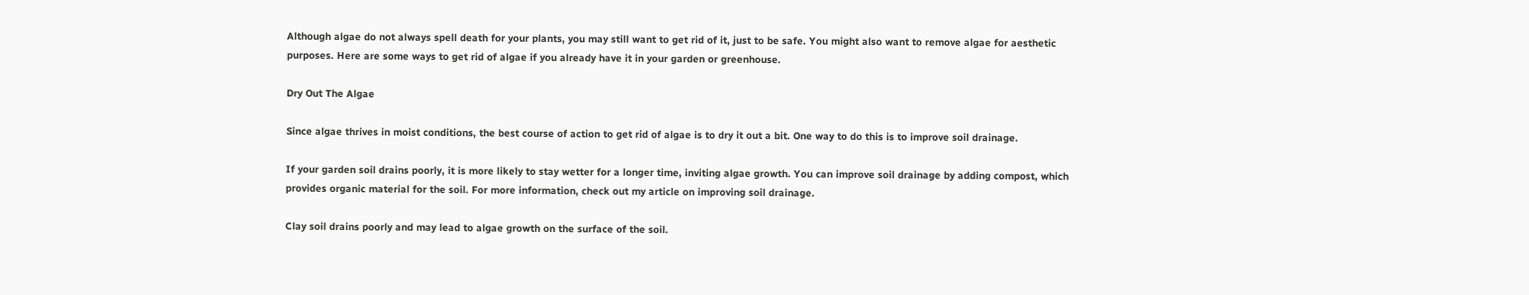Although algae do not always spell death for your plants, you may still want to get rid of it, just to be safe. You might also want to remove algae for aesthetic purposes. Here are some ways to get rid of algae if you already have it in your garden or greenhouse.

Dry Out The Algae

Since algae thrives in moist conditions, the best course of action to get rid of algae is to dry it out a bit. One way to do this is to improve soil drainage.

If your garden soil drains poorly, it is more likely to stay wetter for a longer time, inviting algae growth. You can improve soil drainage by adding compost, which provides organic material for the soil. For more information, check out my article on improving soil drainage.

Clay soil drains poorly and may lead to algae growth on the surface of the soil.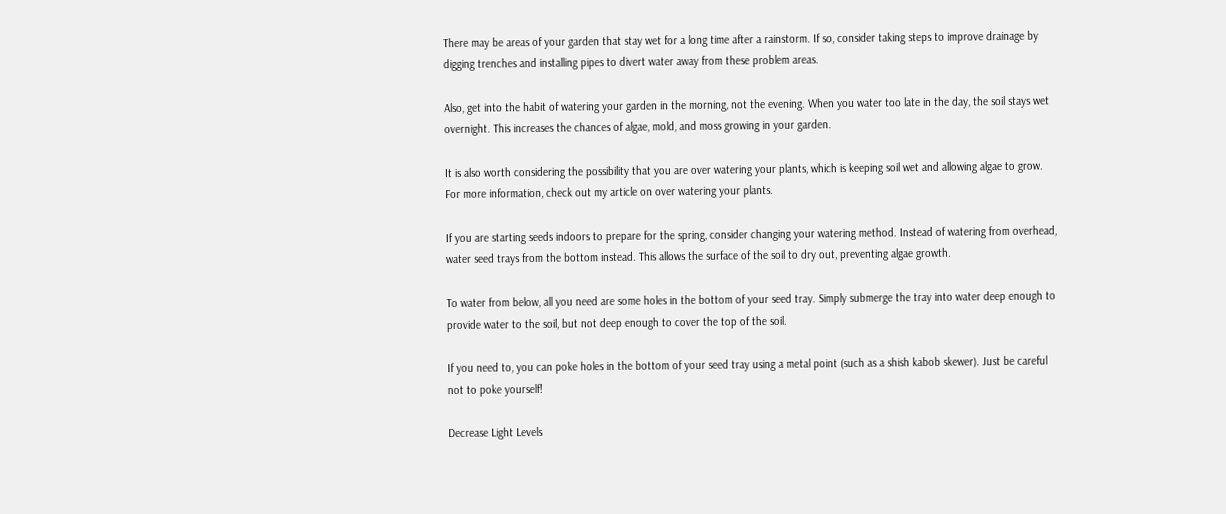There may be areas of your garden that stay wet for a long time after a rainstorm. If so, consider taking steps to improve drainage by digging trenches and installing pipes to divert water away from these problem areas.

Also, get into the habit of watering your garden in the morning, not the evening. When you water too late in the day, the soil stays wet overnight. This increases the chances of algae, mold, and moss growing in your garden.

It is also worth considering the possibility that you are over watering your plants, which is keeping soil wet and allowing algae to grow. For more information, check out my article on over watering your plants.

If you are starting seeds indoors to prepare for the spring, consider changing your watering method. Instead of watering from overhead, water seed trays from the bottom instead. This allows the surface of the soil to dry out, preventing algae growth.

To water from below, all you need are some holes in the bottom of your seed tray. Simply submerge the tray into water deep enough to provide water to the soil, but not deep enough to cover the top of the soil.

If you need to, you can poke holes in the bottom of your seed tray using a metal point (such as a shish kabob skewer). Just be careful not to poke yourself!

Decrease Light Levels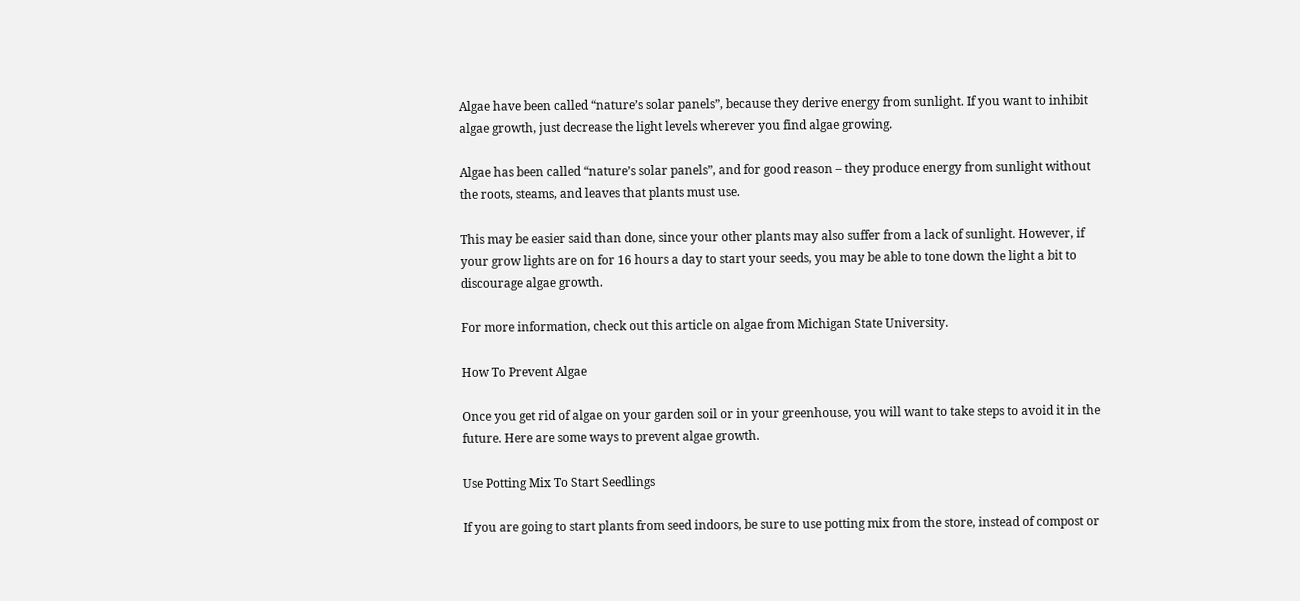Algae have been called “nature’s solar panels”, because they derive energy from sunlight. If you want to inhibit algae growth, just decrease the light levels wherever you find algae growing.

Algae has been called “nature’s solar panels”, and for good reason – they produce energy from sunlight without the roots, steams, and leaves that plants must use.

This may be easier said than done, since your other plants may also suffer from a lack of sunlight. However, if your grow lights are on for 16 hours a day to start your seeds, you may be able to tone down the light a bit to discourage algae growth.

For more information, check out this article on algae from Michigan State University.

How To Prevent Algae

Once you get rid of algae on your garden soil or in your greenhouse, you will want to take steps to avoid it in the future. Here are some ways to prevent algae growth.

Use Potting Mix To Start Seedlings

If you are going to start plants from seed indoors, be sure to use potting mix from the store, instead of compost or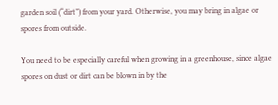garden soil (“dirt”) from your yard. Otherwise, you may bring in algae or spores from outside.

You need to be especially careful when growing in a greenhouse, since algae spores on dust or dirt can be blown in by the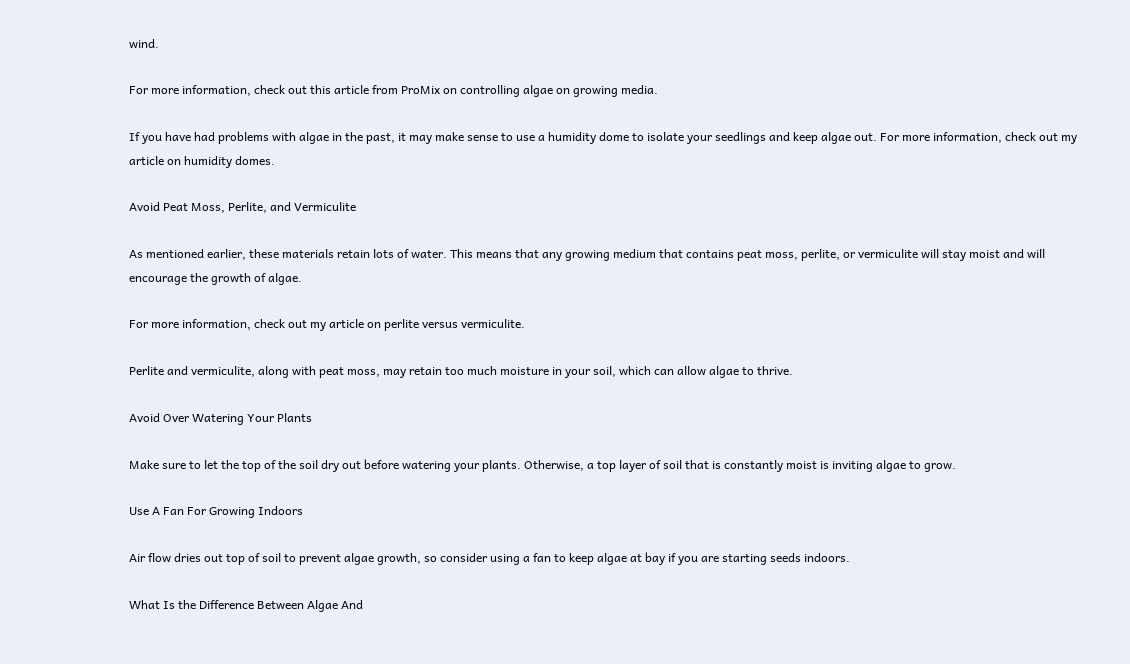wind.

For more information, check out this article from ProMix on controlling algae on growing media.

If you have had problems with algae in the past, it may make sense to use a humidity dome to isolate your seedlings and keep algae out. For more information, check out my article on humidity domes.

Avoid Peat Moss, Perlite, and Vermiculite

As mentioned earlier, these materials retain lots of water. This means that any growing medium that contains peat moss, perlite, or vermiculite will stay moist and will encourage the growth of algae.

For more information, check out my article on perlite versus vermiculite.

Perlite and vermiculite, along with peat moss, may retain too much moisture in your soil, which can allow algae to thrive.

Avoid Over Watering Your Plants

Make sure to let the top of the soil dry out before watering your plants. Otherwise, a top layer of soil that is constantly moist is inviting algae to grow.

Use A Fan For Growing Indoors

Air flow dries out top of soil to prevent algae growth, so consider using a fan to keep algae at bay if you are starting seeds indoors.

What Is the Difference Between Algae And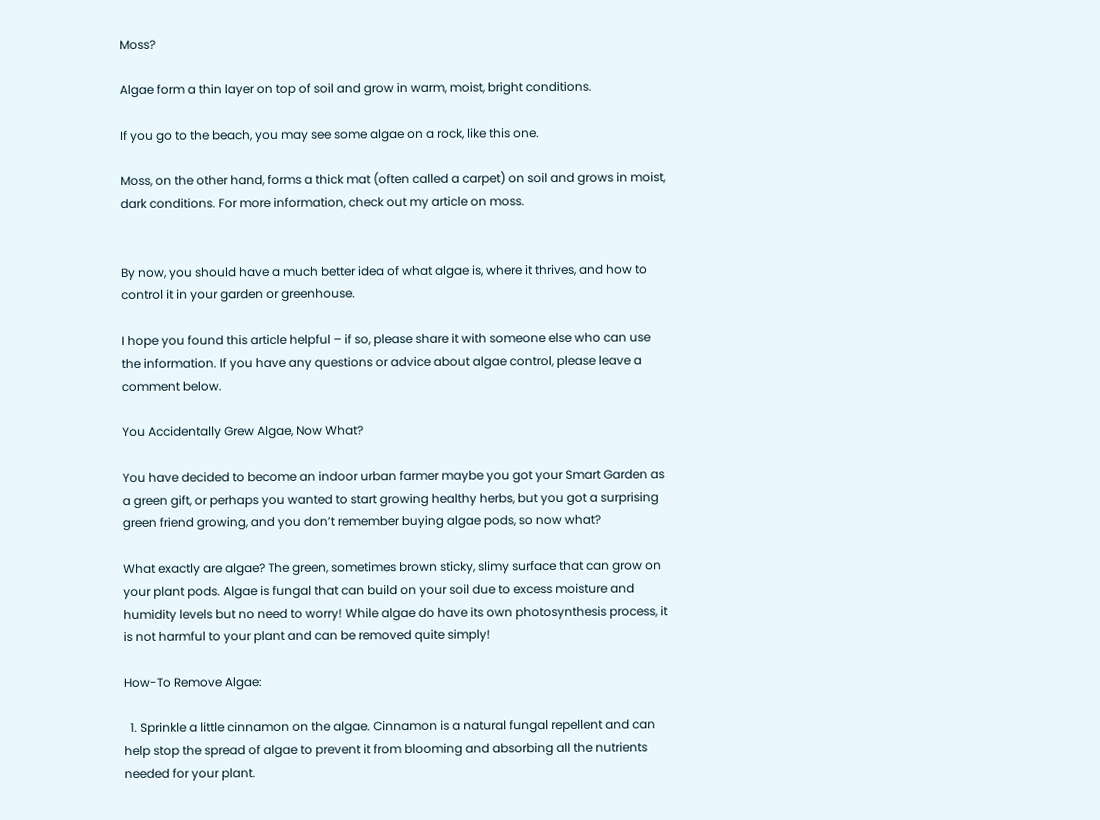Moss?

Algae form a thin layer on top of soil and grow in warm, moist, bright conditions.

If you go to the beach, you may see some algae on a rock, like this one.

Moss, on the other hand, forms a thick mat (often called a carpet) on soil and grows in moist, dark conditions. For more information, check out my article on moss.


By now, you should have a much better idea of what algae is, where it thrives, and how to control it in your garden or greenhouse.

I hope you found this article helpful – if so, please share it with someone else who can use the information. If you have any questions or advice about algae control, please leave a comment below.

You Accidentally Grew Algae, Now What?

You have decided to become an indoor urban farmer maybe you got your Smart Garden as a green gift, or perhaps you wanted to start growing healthy herbs, but you got a surprising green friend growing, and you don’t remember buying algae pods, so now what?

What exactly are algae? The green, sometimes brown sticky, slimy surface that can grow on your plant pods. Algae is fungal that can build on your soil due to excess moisture and humidity levels but no need to worry! While algae do have its own photosynthesis process, it is not harmful to your plant and can be removed quite simply!

How-To Remove Algae:

  1. Sprinkle a little cinnamon on the algae. Cinnamon is a natural fungal repellent and can help stop the spread of algae to prevent it from blooming and absorbing all the nutrients needed for your plant.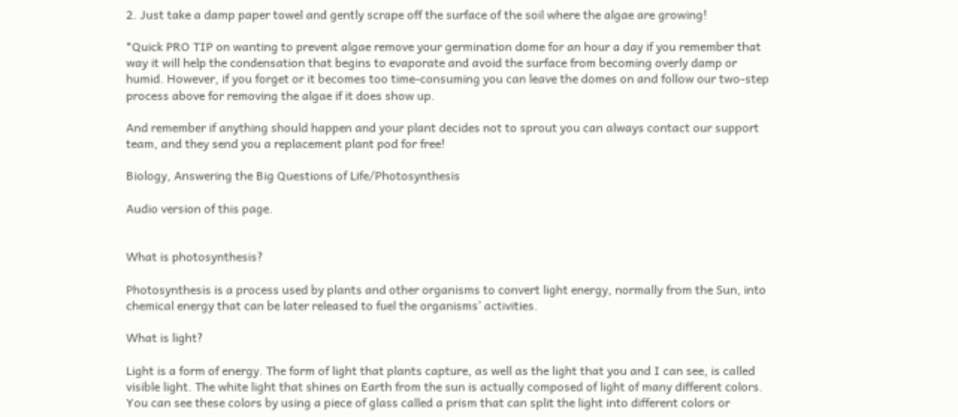2. Just take a damp paper towel and gently scrape off the surface of the soil where the algae are growing!

*Quick PRO TIP on wanting to prevent algae remove your germination dome for an hour a day if you remember that way it will help the condensation that begins to evaporate and avoid the surface from becoming overly damp or humid. However, if you forget or it becomes too time-consuming you can leave the domes on and follow our two-step process above for removing the algae if it does show up.

And remember if anything should happen and your plant decides not to sprout you can always contact our support team, and they send you a replacement plant pod for free!

Biology, Answering the Big Questions of Life/Photosynthesis

Audio version of this page.


What is photosynthesis?

Photosynthesis is a process used by plants and other organisms to convert light energy, normally from the Sun, into chemical energy that can be later released to fuel the organisms’ activities.

What is light?

Light is a form of energy. The form of light that plants capture, as well as the light that you and I can see, is called visible light. The white light that shines on Earth from the sun is actually composed of light of many different colors. You can see these colors by using a piece of glass called a prism that can split the light into different colors or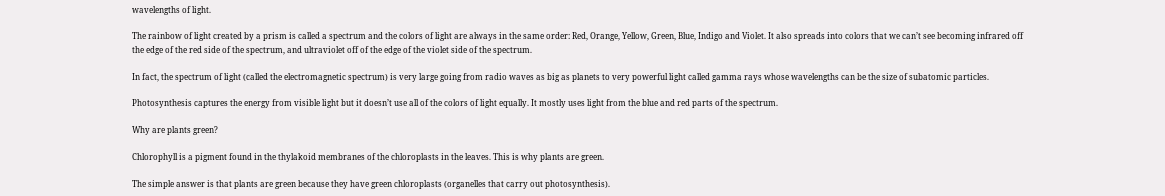wavelengths of light.

The rainbow of light created by a prism is called a spectrum and the colors of light are always in the same order: Red, Orange, Yellow, Green, Blue, Indigo and Violet. It also spreads into colors that we can’t see becoming infrared off the edge of the red side of the spectrum, and ultraviolet off of the edge of the violet side of the spectrum.

In fact, the spectrum of light (called the electromagnetic spectrum) is very large going from radio waves as big as planets to very powerful light called gamma rays whose wavelengths can be the size of subatomic particles.

Photosynthesis captures the energy from visible light but it doesn’t use all of the colors of light equally. It mostly uses light from the blue and red parts of the spectrum.

Why are plants green?

Chlorophyll is a pigment found in the thylakoid membranes of the chloroplasts in the leaves. This is why plants are green.

The simple answer is that plants are green because they have green chloroplasts (organelles that carry out photosynthesis).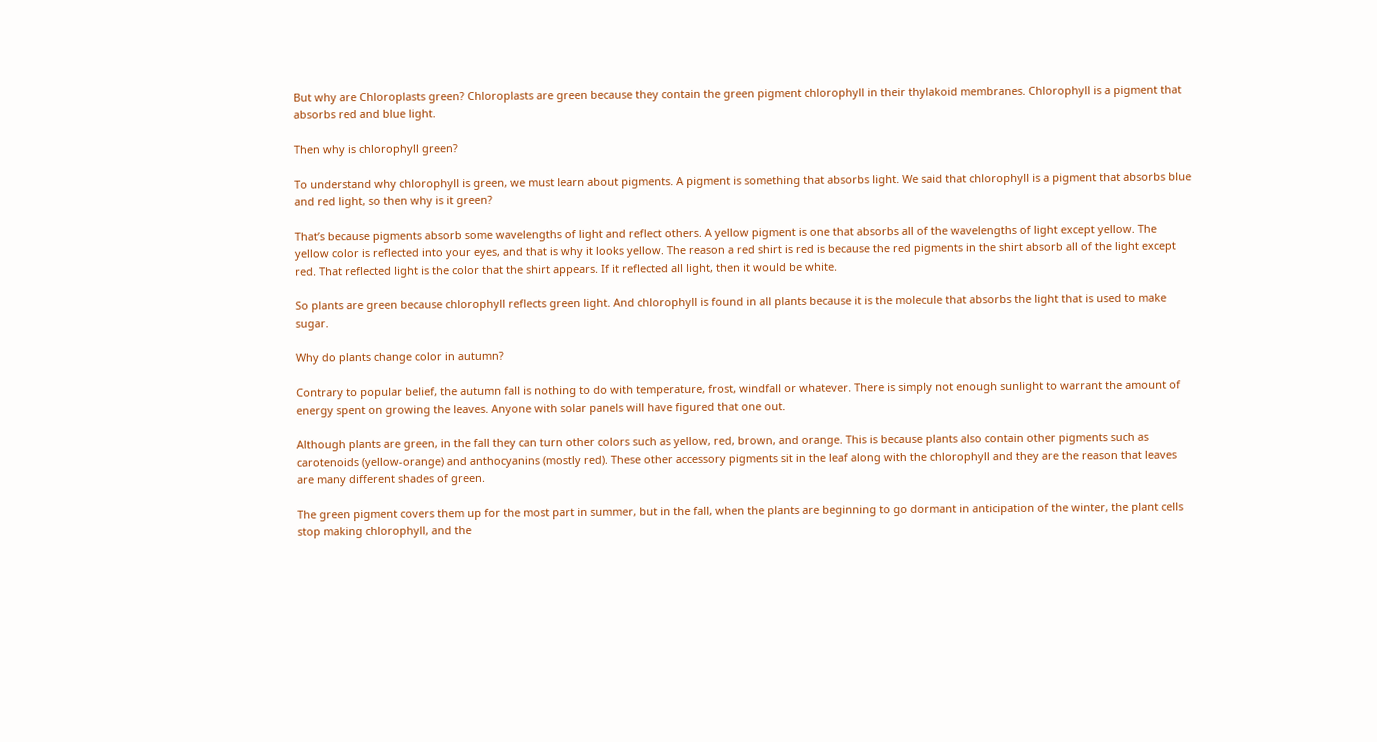But why are Chloroplasts green? Chloroplasts are green because they contain the green pigment chlorophyll in their thylakoid membranes. Chlorophyll is a pigment that absorbs red and blue light.

Then why is chlorophyll green?

To understand why chlorophyll is green, we must learn about pigments. A pigment is something that absorbs light. We said that chlorophyll is a pigment that absorbs blue and red light, so then why is it green?

That’s because pigments absorb some wavelengths of light and reflect others. A yellow pigment is one that absorbs all of the wavelengths of light except yellow. The yellow color is reflected into your eyes, and that is why it looks yellow. The reason a red shirt is red is because the red pigments in the shirt absorb all of the light except red. That reflected light is the color that the shirt appears. If it reflected all light, then it would be white.

So plants are green because chlorophyll reflects green light. And chlorophyll is found in all plants because it is the molecule that absorbs the light that is used to make sugar.

Why do plants change color in autumn?

Contrary to popular belief, the autumn fall is nothing to do with temperature, frost, windfall or whatever. There is simply not enough sunlight to warrant the amount of energy spent on growing the leaves. Anyone with solar panels will have figured that one out.

Although plants are green, in the fall they can turn other colors such as yellow, red, brown, and orange. This is because plants also contain other pigments such as carotenoids (yellow-orange) and anthocyanins (mostly red). These other accessory pigments sit in the leaf along with the chlorophyll and they are the reason that leaves are many different shades of green.

The green pigment covers them up for the most part in summer, but in the fall, when the plants are beginning to go dormant in anticipation of the winter, the plant cells stop making chlorophyll, and the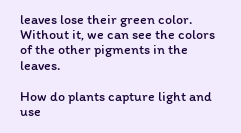leaves lose their green color. Without it, we can see the colors of the other pigments in the leaves.

How do plants capture light and use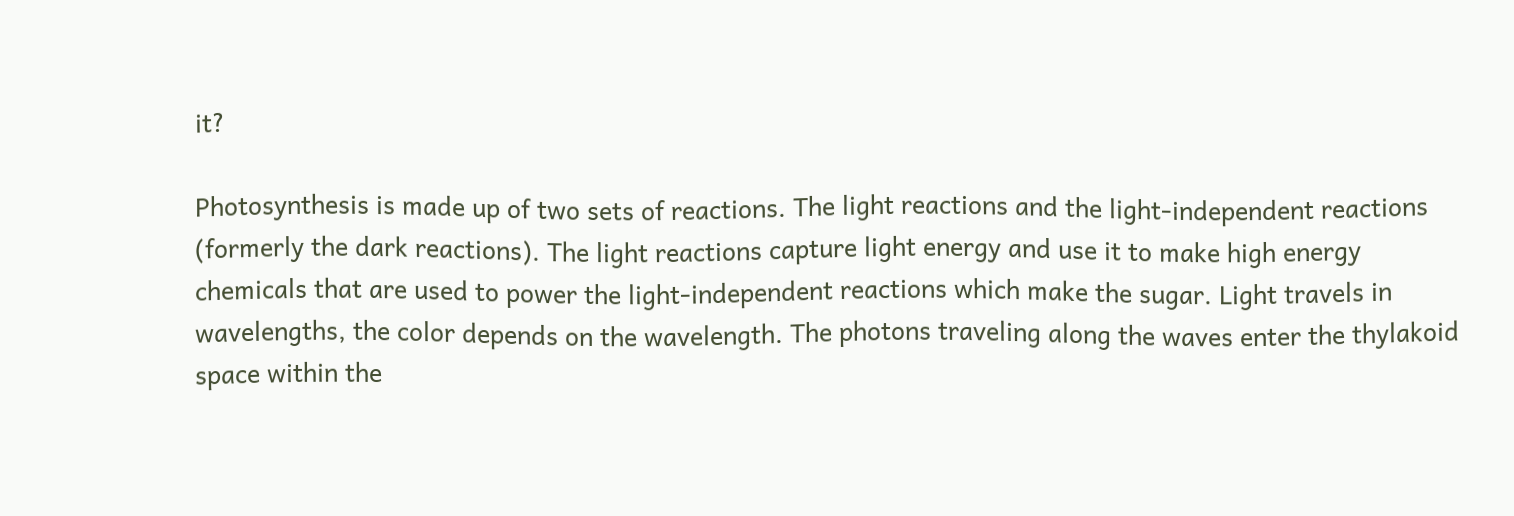it?

Photosynthesis is made up of two sets of reactions. The light reactions and the light-independent reactions (formerly the dark reactions). The light reactions capture light energy and use it to make high energy chemicals that are used to power the light-independent reactions which make the sugar. Light travels in wavelengths, the color depends on the wavelength. The photons traveling along the waves enter the thylakoid space within the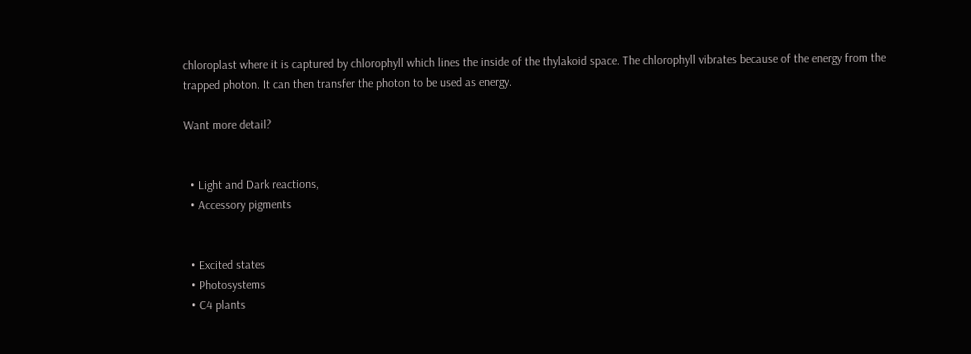chloroplast where it is captured by chlorophyll which lines the inside of the thylakoid space. The chlorophyll vibrates because of the energy from the trapped photon. It can then transfer the photon to be used as energy.

Want more detail?


  • Light and Dark reactions,
  • Accessory pigments


  • Excited states
  • Photosystems
  • C4 plants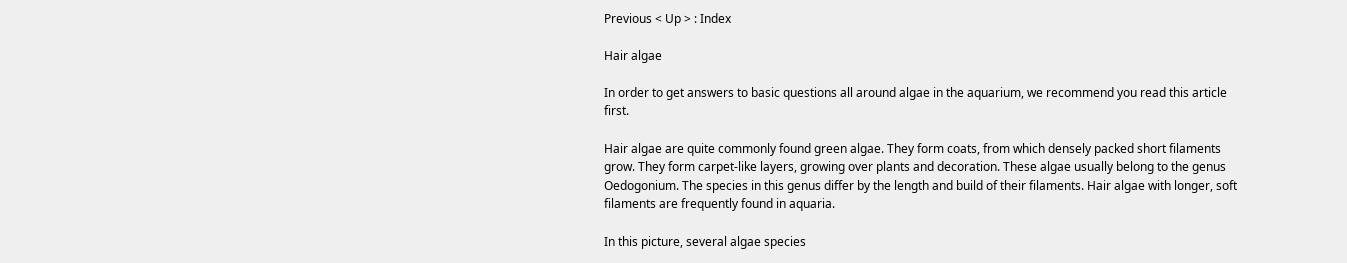Previous < Up > : Index

Hair algae

In order to get answers to basic questions all around algae in the aquarium, we recommend you read this article first.

Hair algae are quite commonly found green algae. They form coats, from which densely packed short filaments grow. They form carpet-like layers, growing over plants and decoration. These algae usually belong to the genus Oedogonium. The species in this genus differ by the length and build of their filaments. Hair algae with longer, soft filaments are frequently found in aquaria.

In this picture, several algae species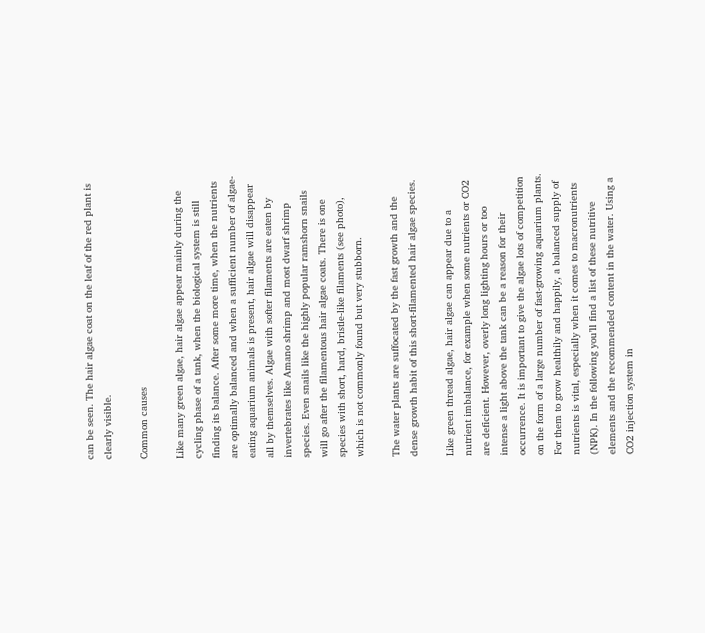can be seen. The hair algae coat on the leaf of the red plant is clearly visible.

Common causes

Like many green algae, hair algae appear mainly during the cycling phase of a tank, when the biological system is still finding its balance. After some more time, when the nutrients are optimally balanced and when a sufficient number of algae-eating aquarium animals is present, hair algae will disappear all by themselves. Algae with softer filaments are eaten by invertebrates like Amano shrimp and most dwarf shrimp species. Even snails like the highly popular ramshorn snails will go after the filamentous hair algae coats. There is one species with short, hard, bristle-like filaments (see photo), which is not commonly found but very stubborn.

The water plants are suffocated by the fast growth and the dense growth habit of this short-filamented hair algae species.

Like green thread algae, hair algae can appear due to a nutrient imbalance, for example when some nutrients or CO2 are deficient. However, overly long lighting hours or too intense a light above the tank can be a reason for their occurrence. It is important to give the algae lots of competition on the form of a large number of fast-growing aquarium plants. For them to grow healthily and happily, a balanced supply of nutrients is vital, especially when it comes to macronutrients (NPK). In the following you’ll find a list of these nutritive elements and the recommended content in the water. Using a CO2 injection system in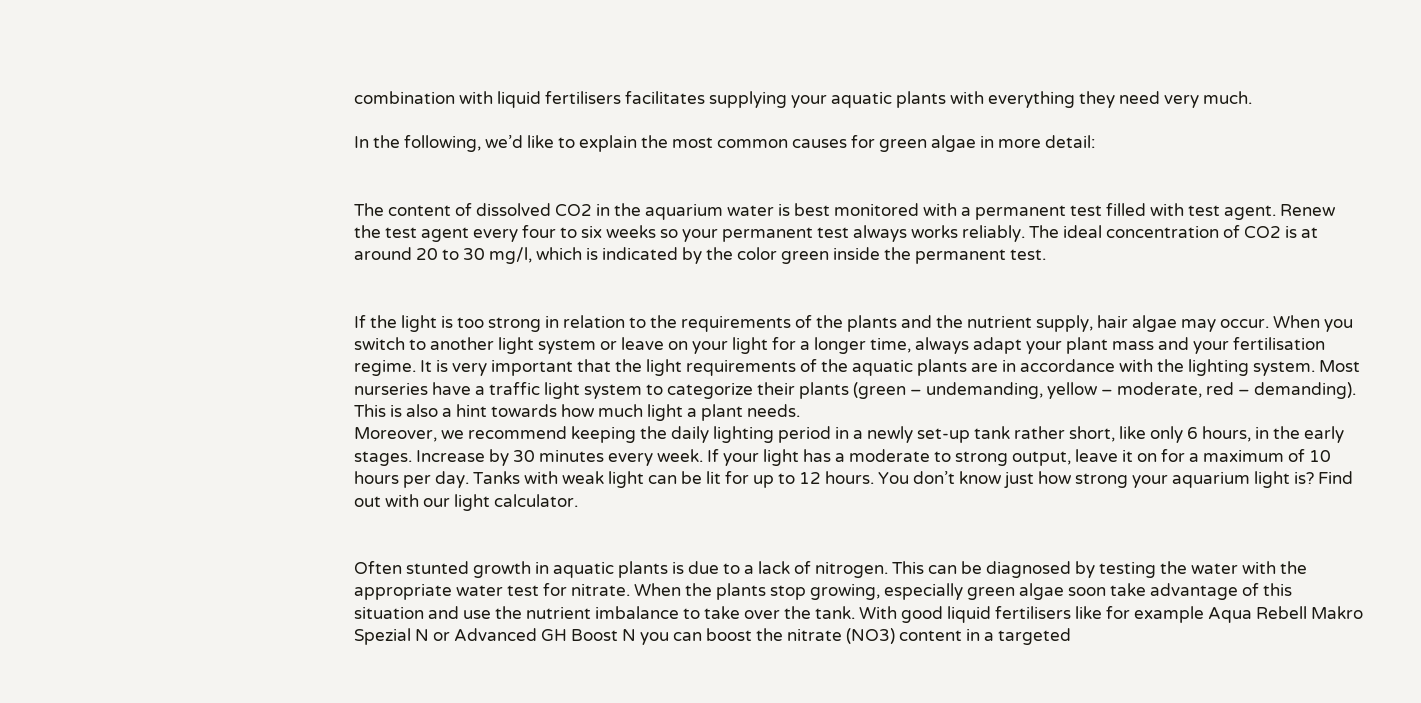combination with liquid fertilisers facilitates supplying your aquatic plants with everything they need very much.

In the following, we’d like to explain the most common causes for green algae in more detail:


The content of dissolved CO2 in the aquarium water is best monitored with a permanent test filled with test agent. Renew the test agent every four to six weeks so your permanent test always works reliably. The ideal concentration of CO2 is at around 20 to 30 mg/l, which is indicated by the color green inside the permanent test.


If the light is too strong in relation to the requirements of the plants and the nutrient supply, hair algae may occur. When you switch to another light system or leave on your light for a longer time, always adapt your plant mass and your fertilisation regime. It is very important that the light requirements of the aquatic plants are in accordance with the lighting system. Most nurseries have a traffic light system to categorize their plants (green – undemanding, yellow – moderate, red – demanding). This is also a hint towards how much light a plant needs.
Moreover, we recommend keeping the daily lighting period in a newly set-up tank rather short, like only 6 hours, in the early stages. Increase by 30 minutes every week. If your light has a moderate to strong output, leave it on for a maximum of 10 hours per day. Tanks with weak light can be lit for up to 12 hours. You don’t know just how strong your aquarium light is? Find out with our light calculator.


Often stunted growth in aquatic plants is due to a lack of nitrogen. This can be diagnosed by testing the water with the appropriate water test for nitrate. When the plants stop growing, especially green algae soon take advantage of this situation and use the nutrient imbalance to take over the tank. With good liquid fertilisers like for example Aqua Rebell Makro Spezial N or Advanced GH Boost N you can boost the nitrate (NO3) content in a targeted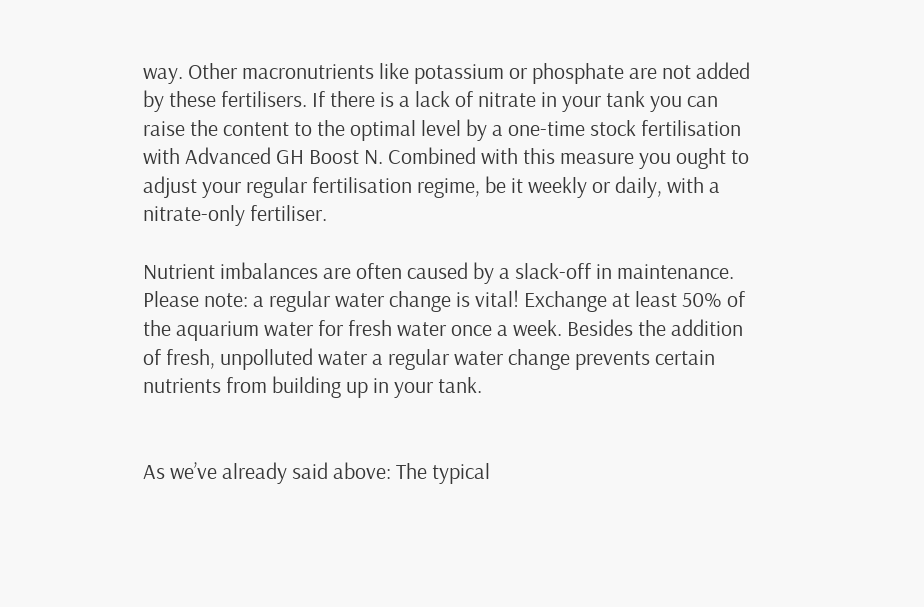way. Other macronutrients like potassium or phosphate are not added by these fertilisers. If there is a lack of nitrate in your tank you can raise the content to the optimal level by a one-time stock fertilisation with Advanced GH Boost N. Combined with this measure you ought to adjust your regular fertilisation regime, be it weekly or daily, with a nitrate-only fertiliser.

Nutrient imbalances are often caused by a slack-off in maintenance. Please note: a regular water change is vital! Exchange at least 50% of the aquarium water for fresh water once a week. Besides the addition of fresh, unpolluted water a regular water change prevents certain nutrients from building up in your tank.


As we’ve already said above: The typical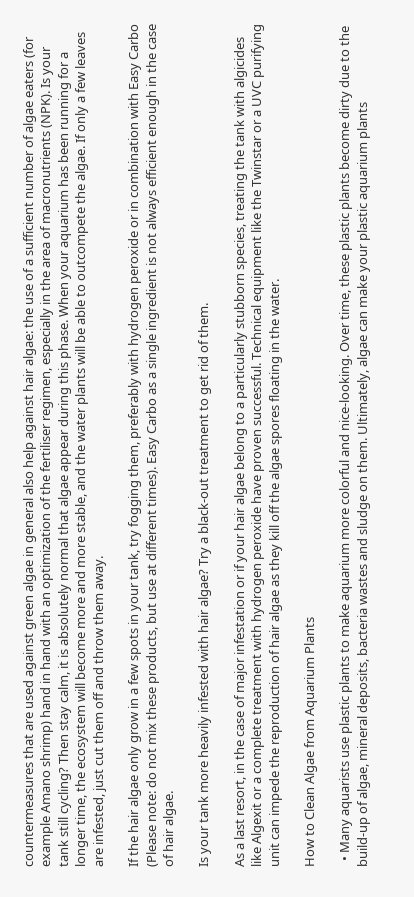countermeasures that are used against green algae in general also help against hair algae: the use of a sufficient number of algae eaters (for example Amano shrimp) hand in hand with an optimization of the fertiliser regimen, especially in the area of macronutrients (NPK). Is your tank still cycling? Then stay calm, it is absolutely normal that algae appear during this phase. When your aquarium has been running for a longer time, the ecosystem will become more and more stable, and the water plants will be able to outcompete the algae. If only a few leaves are infested, just cut them off and throw them away.

If the hair algae only grow in a few spots in your tank, try fogging them, preferably with hydrogen peroxide or in combination with Easy Carbo (Please note: do not mix these products, but use at different times). Easy Carbo as a single ingredient is not always efficient enough in the case of hair algae.

Is your tank more heavily infested with hair algae? Try a black-out treatment to get rid of them.

As a last resort, in the case of major infestation or if your hair algae belong to a particularly stubborn species, treating the tank with algicides like Algexit or a complete treatment with hydrogen peroxide have proven successful. Technical equipment like the Twinstar or a UVC purifying unit can impede the reproduction of hair algae as they kill off the algae spores floating in the water.

How to Clean Algae from Aquarium Plants

  • Many aquarists use plastic plants to make aquarium more colorful and nice-looking. Over time, these plastic plants become dirty due to the build-up of algae, mineral deposits, bacteria wastes and sludge on them. Ultimately, algae can make your plastic aquarium plants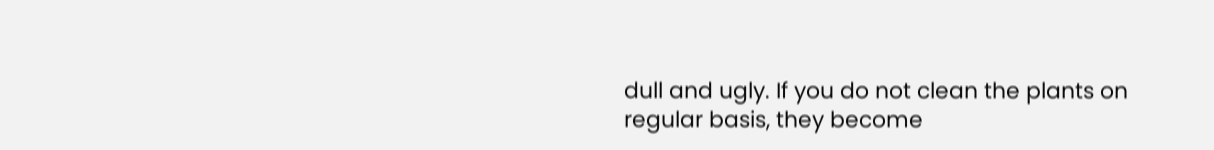dull and ugly. If you do not clean the plants on regular basis, they become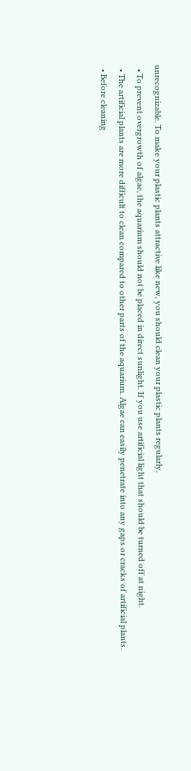unrecognizable. To make your plastic plants attractive like new, you should clean your plastic plants regularly.
  • To prevent overgrowth of algae, the aquarium should not be placed in direct sunlight. If you use artificial light that should be turned off at night.
  • The artificial plants are more difficult to clean compared to other parts of the aquarium. Algae can easily penetrate into any gaps or cracks of artificial plants.
  • Before cleaning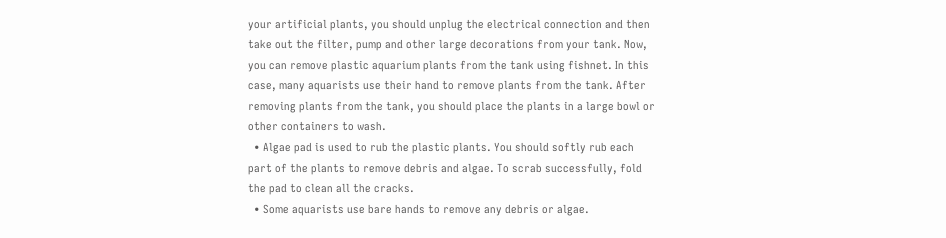your artificial plants, you should unplug the electrical connection and then take out the filter, pump and other large decorations from your tank. Now, you can remove plastic aquarium plants from the tank using fishnet. In this case, many aquarists use their hand to remove plants from the tank. After removing plants from the tank, you should place the plants in a large bowl or other containers to wash.
  • Algae pad is used to rub the plastic plants. You should softly rub each part of the plants to remove debris and algae. To scrab successfully, fold the pad to clean all the cracks.
  • Some aquarists use bare hands to remove any debris or algae.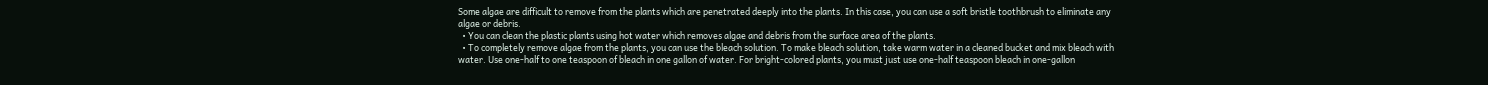Some algae are difficult to remove from the plants which are penetrated deeply into the plants. In this case, you can use a soft bristle toothbrush to eliminate any algae or debris.
  • You can clean the plastic plants using hot water which removes algae and debris from the surface area of the plants.
  • To completely remove algae from the plants, you can use the bleach solution. To make bleach solution, take warm water in a cleaned bucket and mix bleach with water. Use one-half to one teaspoon of bleach in one gallon of water. For bright-colored plants, you must just use one-half teaspoon bleach in one-gallon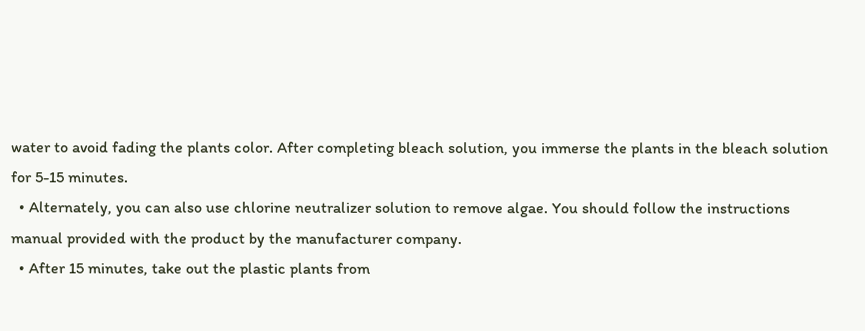water to avoid fading the plants color. After completing bleach solution, you immerse the plants in the bleach solution for 5-15 minutes.
  • Alternately, you can also use chlorine neutralizer solution to remove algae. You should follow the instructions manual provided with the product by the manufacturer company.
  • After 15 minutes, take out the plastic plants from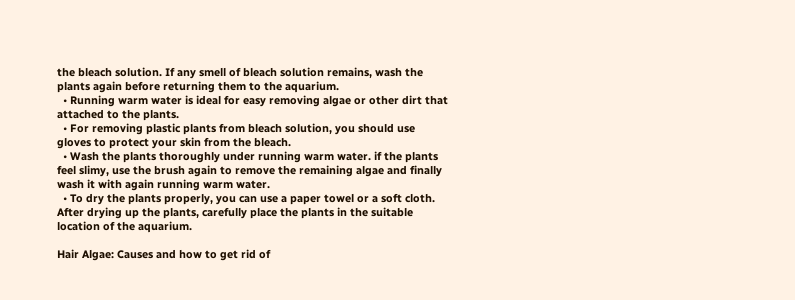the bleach solution. If any smell of bleach solution remains, wash the plants again before returning them to the aquarium.
  • Running warm water is ideal for easy removing algae or other dirt that attached to the plants.
  • For removing plastic plants from bleach solution, you should use gloves to protect your skin from the bleach.
  • Wash the plants thoroughly under running warm water. if the plants feel slimy, use the brush again to remove the remaining algae and finally wash it with again running warm water.
  • To dry the plants properly, you can use a paper towel or a soft cloth. After drying up the plants, carefully place the plants in the suitable location of the aquarium.

Hair Algae: Causes and how to get rid of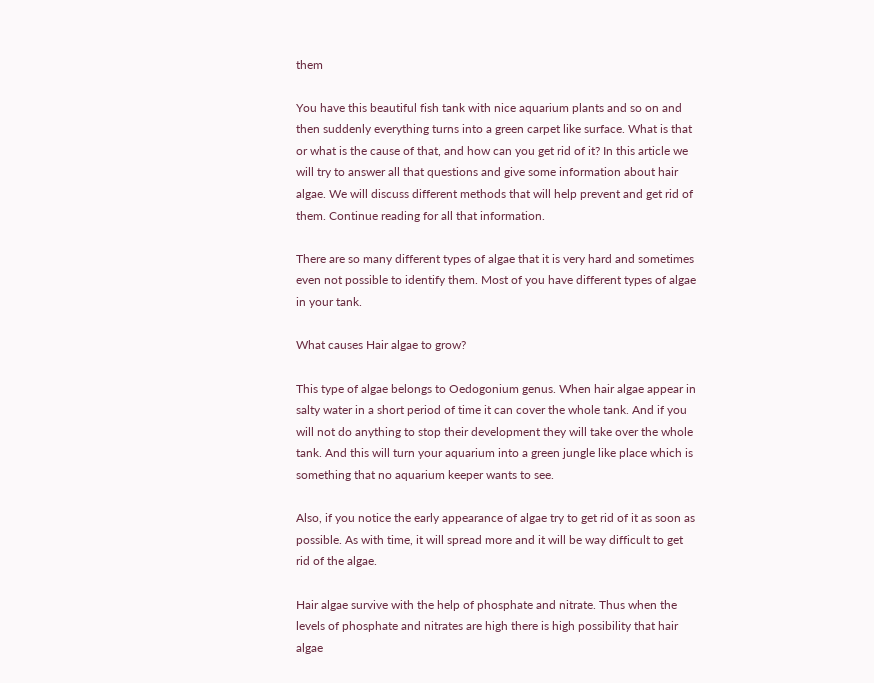them

You have this beautiful fish tank with nice aquarium plants and so on and then suddenly everything turns into a green carpet like surface. What is that or what is the cause of that, and how can you get rid of it? In this article we will try to answer all that questions and give some information about hair algae. We will discuss different methods that will help prevent and get rid of them. Continue reading for all that information.

There are so many different types of algae that it is very hard and sometimes even not possible to identify them. Most of you have different types of algae in your tank.

What causes Hair algae to grow?

This type of algae belongs to Oedogonium genus. When hair algae appear in salty water in a short period of time it can cover the whole tank. And if you will not do anything to stop their development they will take over the whole tank. And this will turn your aquarium into a green jungle like place which is something that no aquarium keeper wants to see.

Also, if you notice the early appearance of algae try to get rid of it as soon as possible. As with time, it will spread more and it will be way difficult to get rid of the algae.

Hair algae survive with the help of phosphate and nitrate. Thus when the levels of phosphate and nitrates are high there is high possibility that hair algae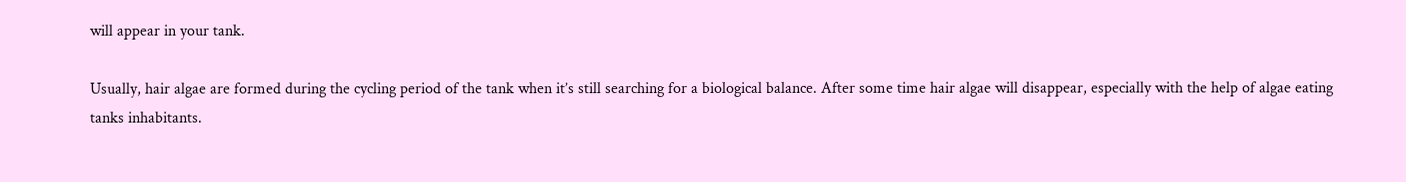will appear in your tank.

Usually, hair algae are formed during the cycling period of the tank when it’s still searching for a biological balance. After some time hair algae will disappear, especially with the help of algae eating tanks inhabitants.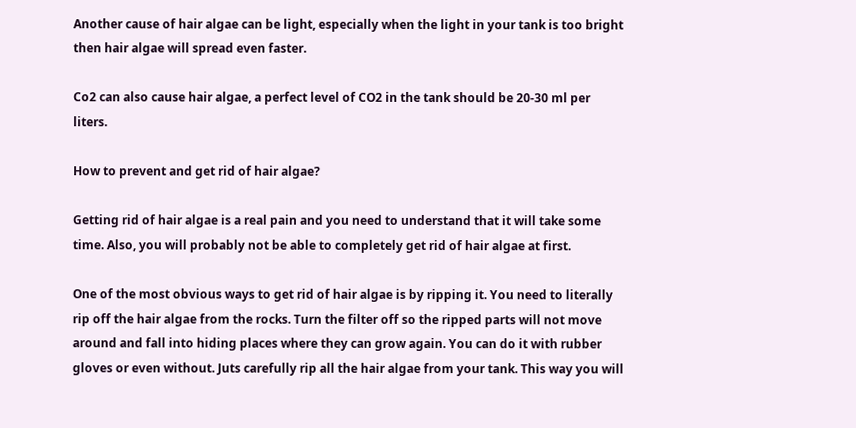Another cause of hair algae can be light, especially when the light in your tank is too bright then hair algae will spread even faster.

Co2 can also cause hair algae, a perfect level of CO2 in the tank should be 20-30 ml per liters.

How to prevent and get rid of hair algae?

Getting rid of hair algae is a real pain and you need to understand that it will take some time. Also, you will probably not be able to completely get rid of hair algae at first.

One of the most obvious ways to get rid of hair algae is by ripping it. You need to literally rip off the hair algae from the rocks. Turn the filter off so the ripped parts will not move around and fall into hiding places where they can grow again. You can do it with rubber gloves or even without. Juts carefully rip all the hair algae from your tank. This way you will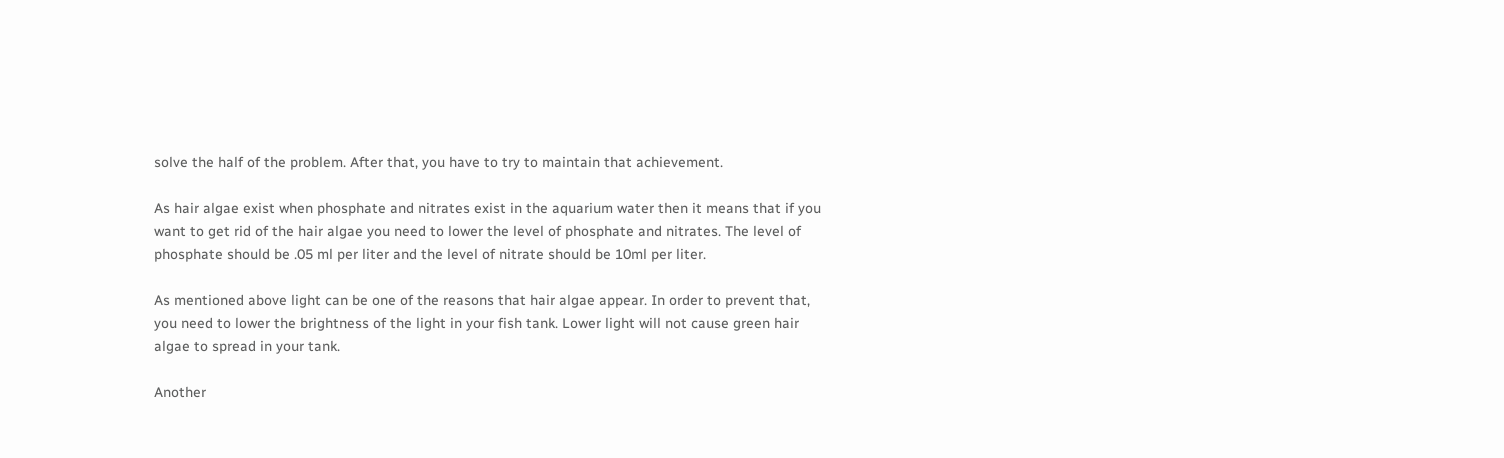solve the half of the problem. After that, you have to try to maintain that achievement.

As hair algae exist when phosphate and nitrates exist in the aquarium water then it means that if you want to get rid of the hair algae you need to lower the level of phosphate and nitrates. The level of phosphate should be .05 ml per liter and the level of nitrate should be 10ml per liter.

As mentioned above light can be one of the reasons that hair algae appear. In order to prevent that, you need to lower the brightness of the light in your fish tank. Lower light will not cause green hair algae to spread in your tank.

Another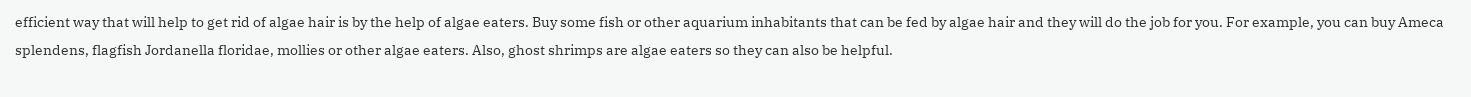efficient way that will help to get rid of algae hair is by the help of algae eaters. Buy some fish or other aquarium inhabitants that can be fed by algae hair and they will do the job for you. For example, you can buy Ameca splendens, flagfish Jordanella floridae, mollies or other algae eaters. Also, ghost shrimps are algae eaters so they can also be helpful.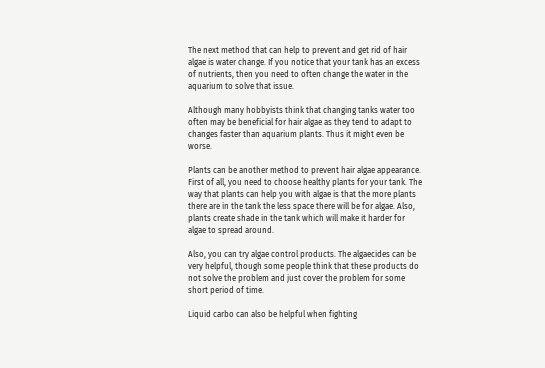The next method that can help to prevent and get rid of hair algae is water change. If you notice that your tank has an excess of nutrients, then you need to often change the water in the aquarium to solve that issue.

Although many hobbyists think that changing tanks water too often may be beneficial for hair algae as they tend to adapt to changes faster than aquarium plants. Thus it might even be worse.

Plants can be another method to prevent hair algae appearance. First of all, you need to choose healthy plants for your tank. The way that plants can help you with algae is that the more plants there are in the tank the less space there will be for algae. Also, plants create shade in the tank which will make it harder for algae to spread around.

Also, you can try algae control products. The algaecides can be very helpful, though some people think that these products do not solve the problem and just cover the problem for some short period of time.

Liquid carbo can also be helpful when fighting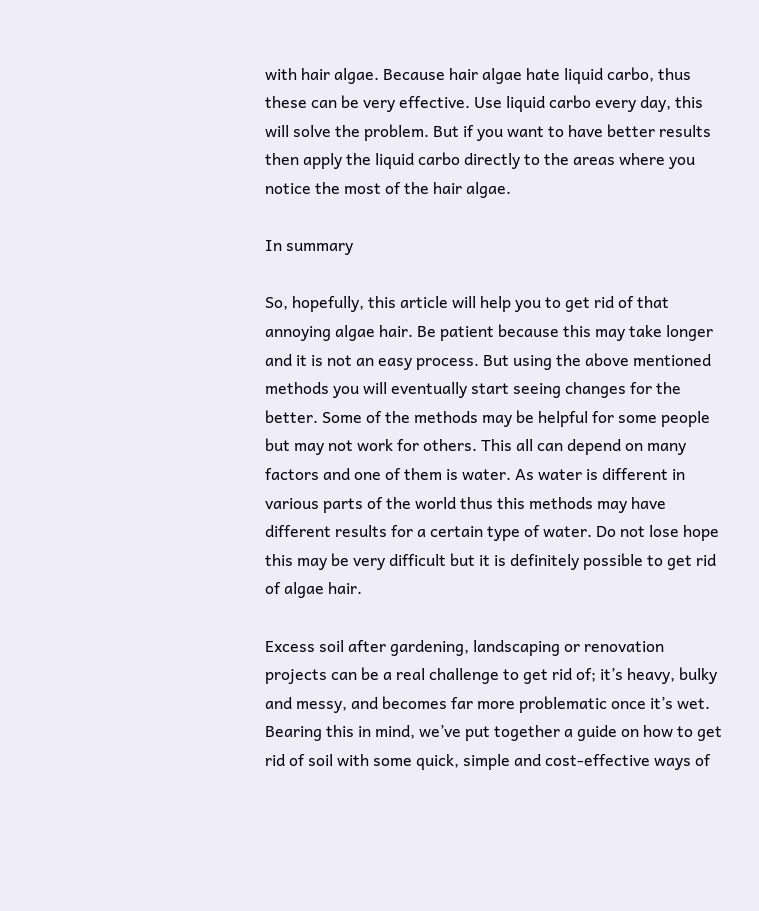with hair algae. Because hair algae hate liquid carbo, thus these can be very effective. Use liquid carbo every day, this will solve the problem. But if you want to have better results then apply the liquid carbo directly to the areas where you notice the most of the hair algae.

In summary

So, hopefully, this article will help you to get rid of that annoying algae hair. Be patient because this may take longer and it is not an easy process. But using the above mentioned methods you will eventually start seeing changes for the better. Some of the methods may be helpful for some people but may not work for others. This all can depend on many factors and one of them is water. As water is different in various parts of the world thus this methods may have different results for a certain type of water. Do not lose hope this may be very difficult but it is definitely possible to get rid of algae hair.

Excess soil after gardening, landscaping or renovation projects can be a real challenge to get rid of; it’s heavy, bulky and messy, and becomes far more problematic once it’s wet. Bearing this in mind, we’ve put together a guide on how to get rid of soil with some quick, simple and cost-effective ways of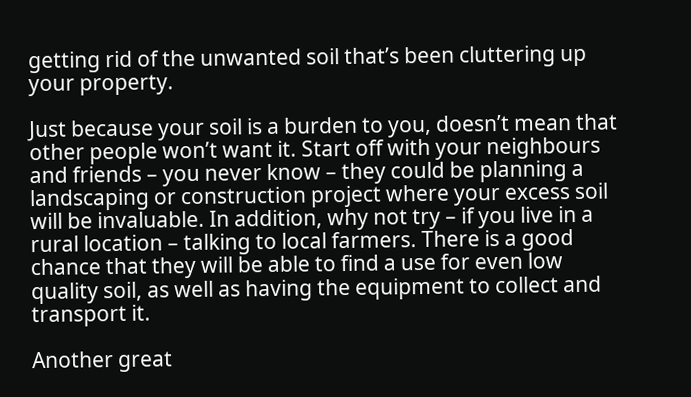getting rid of the unwanted soil that’s been cluttering up your property.

Just because your soil is a burden to you, doesn’t mean that other people won’t want it. Start off with your neighbours and friends – you never know – they could be planning a landscaping or construction project where your excess soil will be invaluable. In addition, why not try – if you live in a rural location – talking to local farmers. There is a good chance that they will be able to find a use for even low quality soil, as well as having the equipment to collect and transport it.

Another great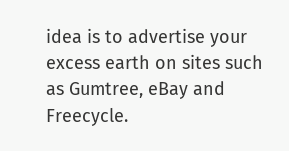idea is to advertise your excess earth on sites such as Gumtree, eBay and Freecycle.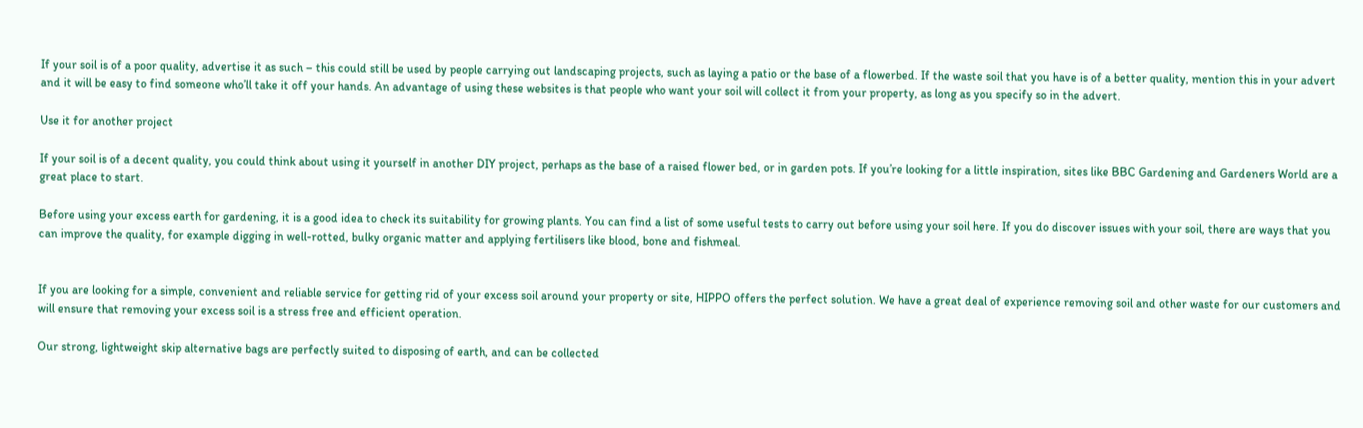If your soil is of a poor quality, advertise it as such – this could still be used by people carrying out landscaping projects, such as laying a patio or the base of a flowerbed. If the waste soil that you have is of a better quality, mention this in your advert and it will be easy to find someone who’ll take it off your hands. An advantage of using these websites is that people who want your soil will collect it from your property, as long as you specify so in the advert.

Use it for another project

If your soil is of a decent quality, you could think about using it yourself in another DIY project, perhaps as the base of a raised flower bed, or in garden pots. If you’re looking for a little inspiration, sites like BBC Gardening and Gardeners World are a great place to start.

Before using your excess earth for gardening, it is a good idea to check its suitability for growing plants. You can find a list of some useful tests to carry out before using your soil here. If you do discover issues with your soil, there are ways that you can improve the quality, for example digging in well-rotted, bulky organic matter and applying fertilisers like blood, bone and fishmeal.


If you are looking for a simple, convenient and reliable service for getting rid of your excess soil around your property or site, HIPPO offers the perfect solution. We have a great deal of experience removing soil and other waste for our customers and will ensure that removing your excess soil is a stress free and efficient operation.

Our strong, lightweight skip alternative bags are perfectly suited to disposing of earth, and can be collected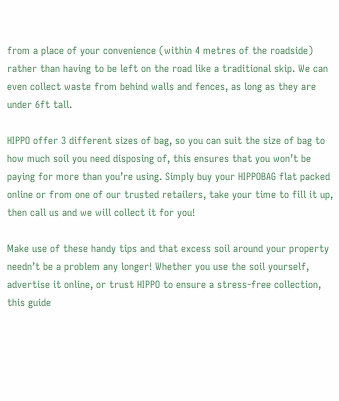from a place of your convenience (within 4 metres of the roadside) rather than having to be left on the road like a traditional skip. We can even collect waste from behind walls and fences, as long as they are under 6ft tall.

HIPPO offer 3 different sizes of bag, so you can suit the size of bag to how much soil you need disposing of, this ensures that you won’t be paying for more than you’re using. Simply buy your HIPPOBAG flat packed online or from one of our trusted retailers, take your time to fill it up, then call us and we will collect it for you!

Make use of these handy tips and that excess soil around your property needn’t be a problem any longer! Whether you use the soil yourself, advertise it online, or trust HIPPO to ensure a stress-free collection, this guide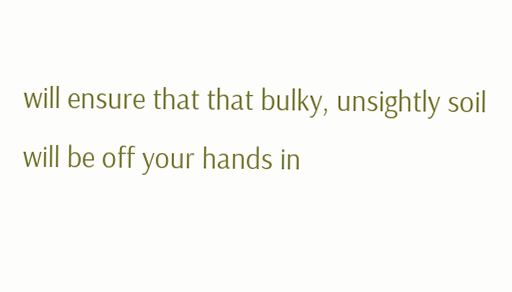will ensure that that bulky, unsightly soil will be off your hands in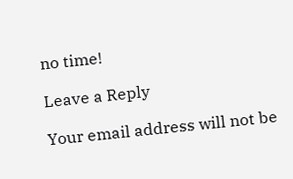no time!

Leave a Reply

Your email address will not be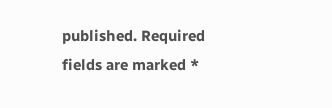published. Required fields are marked *